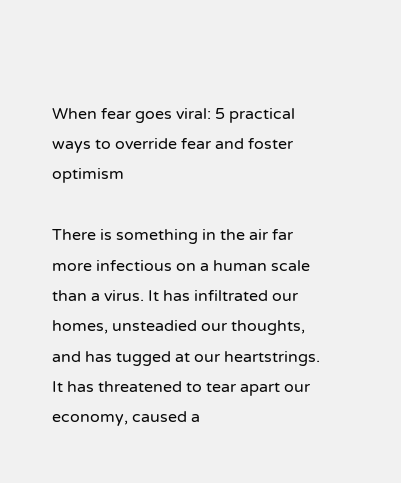When fear goes viral: 5 practical ways to override fear and foster optimism

There is something in the air far more infectious on a human scale than a virus. It has infiltrated our homes, unsteadied our thoughts, and has tugged at our heartstrings. It has threatened to tear apart our economy, caused a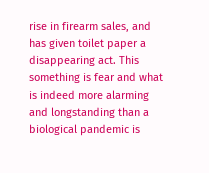rise in firearm sales, and has given toilet paper a disappearing act. This something is fear and what is indeed more alarming and longstanding than a biological pandemic is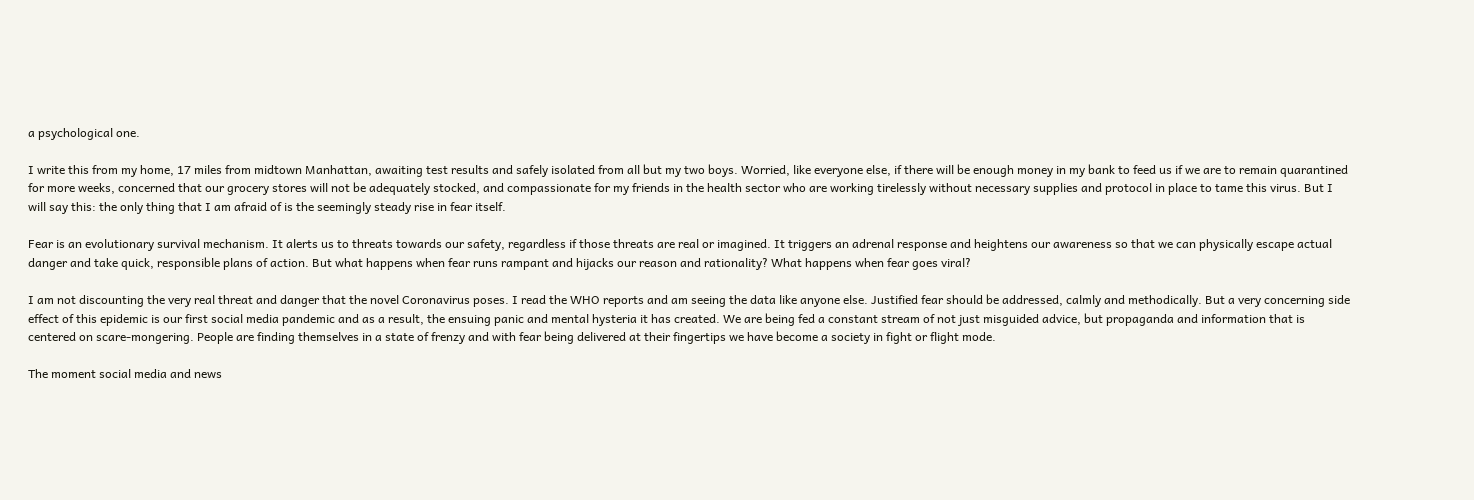a psychological one.

I write this from my home, 17 miles from midtown Manhattan, awaiting test results and safely isolated from all but my two boys. Worried, like everyone else, if there will be enough money in my bank to feed us if we are to remain quarantined for more weeks, concerned that our grocery stores will not be adequately stocked, and compassionate for my friends in the health sector who are working tirelessly without necessary supplies and protocol in place to tame this virus. But I will say this: the only thing that I am afraid of is the seemingly steady rise in fear itself.

Fear is an evolutionary survival mechanism. It alerts us to threats towards our safety, regardless if those threats are real or imagined. It triggers an adrenal response and heightens our awareness so that we can physically escape actual danger and take quick, responsible plans of action. But what happens when fear runs rampant and hijacks our reason and rationality? What happens when fear goes viral?

I am not discounting the very real threat and danger that the novel Coronavirus poses. I read the WHO reports and am seeing the data like anyone else. Justified fear should be addressed, calmly and methodically. But a very concerning side effect of this epidemic is our first social media pandemic and as a result, the ensuing panic and mental hysteria it has created. We are being fed a constant stream of not just misguided advice, but propaganda and information that is centered on scare-mongering. People are finding themselves in a state of frenzy and with fear being delivered at their fingertips we have become a society in fight or flight mode.

The moment social media and news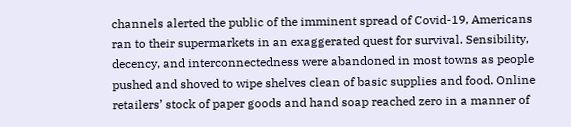channels alerted the public of the imminent spread of Covid-19, Americans ran to their supermarkets in an exaggerated quest for survival. Sensibility, decency, and interconnectedness were abandoned in most towns as people pushed and shoved to wipe shelves clean of basic supplies and food. Online retailers’ stock of paper goods and hand soap reached zero in a manner of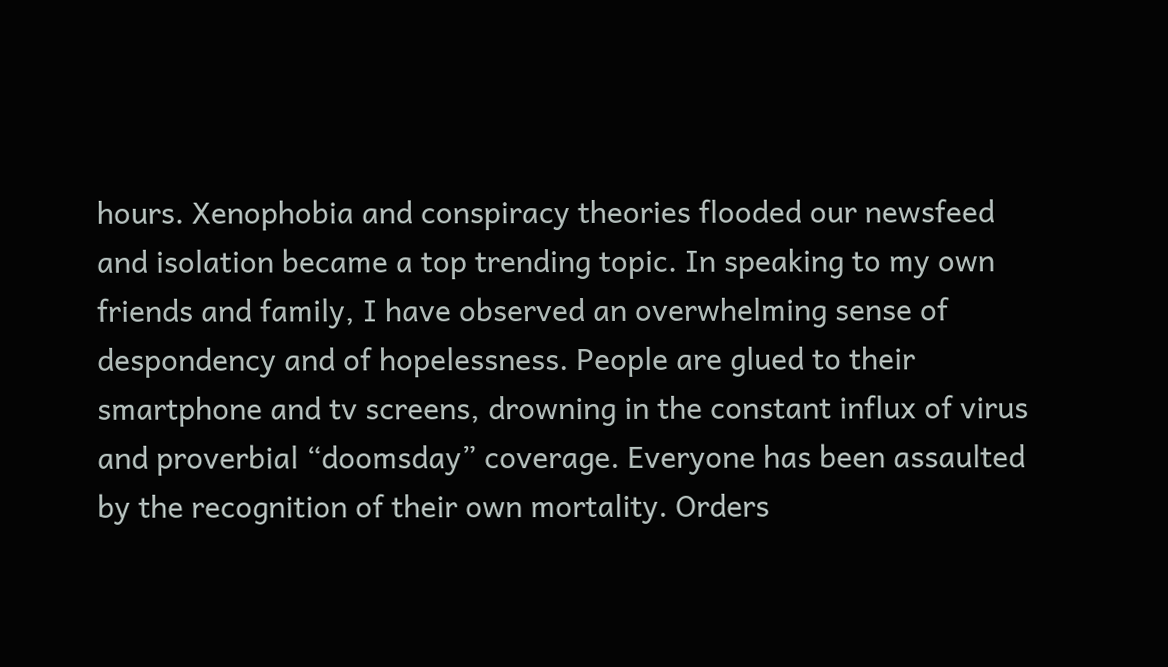hours. Xenophobia and conspiracy theories flooded our newsfeed and isolation became a top trending topic. In speaking to my own friends and family, I have observed an overwhelming sense of despondency and of hopelessness. People are glued to their smartphone and tv screens, drowning in the constant influx of virus and proverbial “doomsday” coverage. Everyone has been assaulted by the recognition of their own mortality. Orders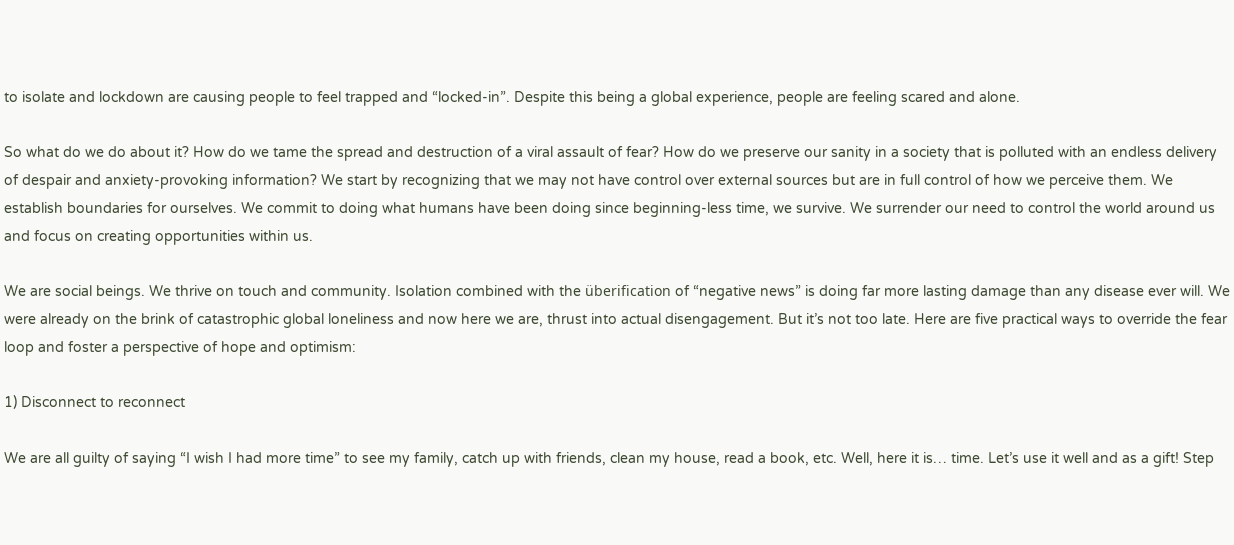to isolate and lockdown are causing people to feel trapped and “locked-in”. Despite this being a global experience, people are feeling scared and alone.

So what do we do about it? How do we tame the spread and destruction of a viral assault of fear? How do we preserve our sanity in a society that is polluted with an endless delivery of despair and anxiety-provoking information? We start by recognizing that we may not have control over external sources but are in full control of how we perceive them. We establish boundaries for ourselves. We commit to doing what humans have been doing since beginning-less time, we survive. We surrender our need to control the world around us and focus on creating opportunities within us.

We are social beings. We thrive on touch and community. Isolation combined with the überification of “negative news” is doing far more lasting damage than any disease ever will. We were already on the brink of catastrophic global loneliness and now here we are, thrust into actual disengagement. But it’s not too late. Here are five practical ways to override the fear loop and foster a perspective of hope and optimism:

1) Disconnect to reconnect

We are all guilty of saying “I wish I had more time” to see my family, catch up with friends, clean my house, read a book, etc. Well, here it is… time. Let’s use it well and as a gift! Step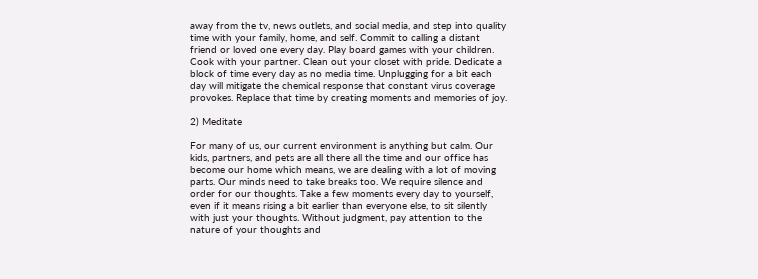away from the tv, news outlets, and social media, and step into quality time with your family, home, and self. Commit to calling a distant friend or loved one every day. Play board games with your children. Cook with your partner. Clean out your closet with pride. Dedicate a block of time every day as no media time. Unplugging for a bit each day will mitigate the chemical response that constant virus coverage provokes. Replace that time by creating moments and memories of joy.

2) Meditate

For many of us, our current environment is anything but calm. Our kids, partners, and pets are all there all the time and our office has become our home which means, we are dealing with a lot of moving parts. Our minds need to take breaks too. We require silence and order for our thoughts. Take a few moments every day to yourself, even if it means rising a bit earlier than everyone else, to sit silently with just your thoughts. Without judgment, pay attention to the nature of your thoughts and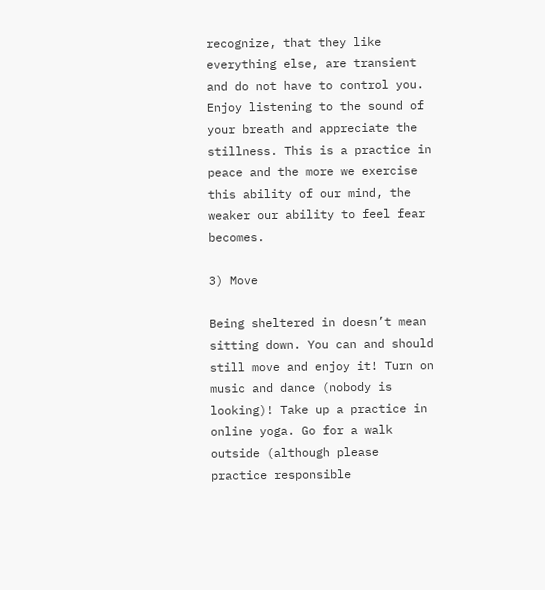recognize, that they like everything else, are transient and do not have to control you. Enjoy listening to the sound of your breath and appreciate the stillness. This is a practice in peace and the more we exercise this ability of our mind, the weaker our ability to feel fear becomes.

3) Move

Being sheltered in doesn’t mean sitting down. You can and should still move and enjoy it! Turn on music and dance (nobody is looking)! Take up a practice in online yoga. Go for a walk outside (although please practice responsible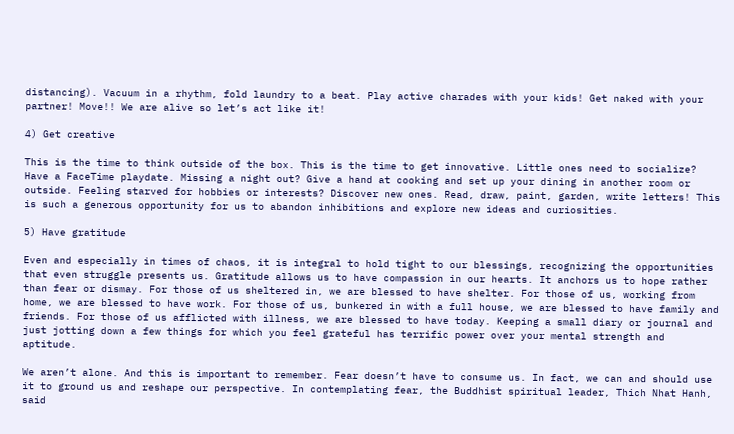distancing). Vacuum in a rhythm, fold laundry to a beat. Play active charades with your kids! Get naked with your partner! Move!! We are alive so let’s act like it!

4) Get creative

This is the time to think outside of the box. This is the time to get innovative. Little ones need to socialize? Have a FaceTime playdate. Missing a night out? Give a hand at cooking and set up your dining in another room or outside. Feeling starved for hobbies or interests? Discover new ones. Read, draw, paint, garden, write letters! This is such a generous opportunity for us to abandon inhibitions and explore new ideas and curiosities.

5) Have gratitude

Even and especially in times of chaos, it is integral to hold tight to our blessings, recognizing the opportunities that even struggle presents us. Gratitude allows us to have compassion in our hearts. It anchors us to hope rather than fear or dismay. For those of us sheltered in, we are blessed to have shelter. For those of us, working from home, we are blessed to have work. For those of us, bunkered in with a full house, we are blessed to have family and friends. For those of us afflicted with illness, we are blessed to have today. Keeping a small diary or journal and just jotting down a few things for which you feel grateful has terrific power over your mental strength and aptitude.

We aren’t alone. And this is important to remember. Fear doesn’t have to consume us. In fact, we can and should use it to ground us and reshape our perspective. In contemplating fear, the Buddhist spiritual leader, Thich Nhat Hanh, said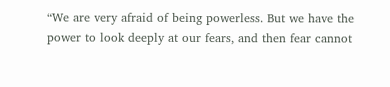“We are very afraid of being powerless. But we have the power to look deeply at our fears, and then fear cannot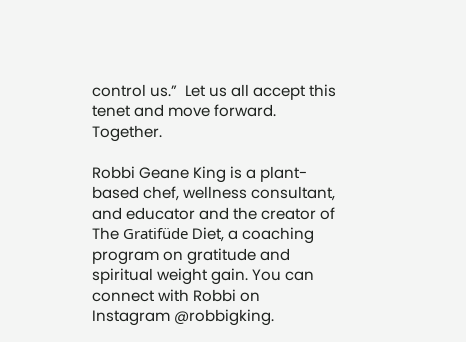control us.”  Let us all accept this tenet and move forward. Together.

Robbi Geane King is a plant-based chef, wellness consultant, and educator and the creator of The Gratifüde Diet, a coaching program on gratitude and spiritual weight gain. You can connect with Robbi on Instagram @robbigking.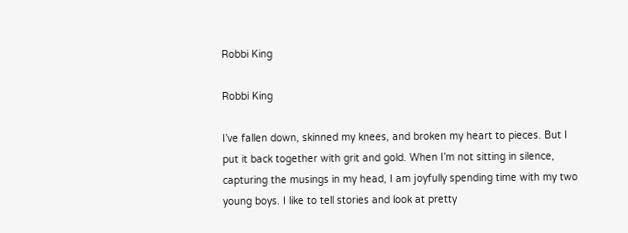Robbi King

Robbi King

I’ve fallen down, skinned my knees, and broken my heart to pieces. But I put it back together with grit and gold. When I’m not sitting in silence, capturing the musings in my head, I am joyfully spending time with my two young boys. I like to tell stories and look at pretty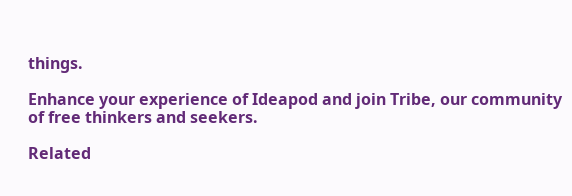things.

Enhance your experience of Ideapod and join Tribe, our community of free thinkers and seekers.

Related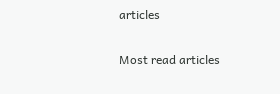articles

Most read articles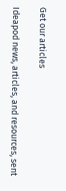Get our articles

Ideapod news, articles, and resources, sent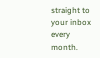straight to your inbox every month.